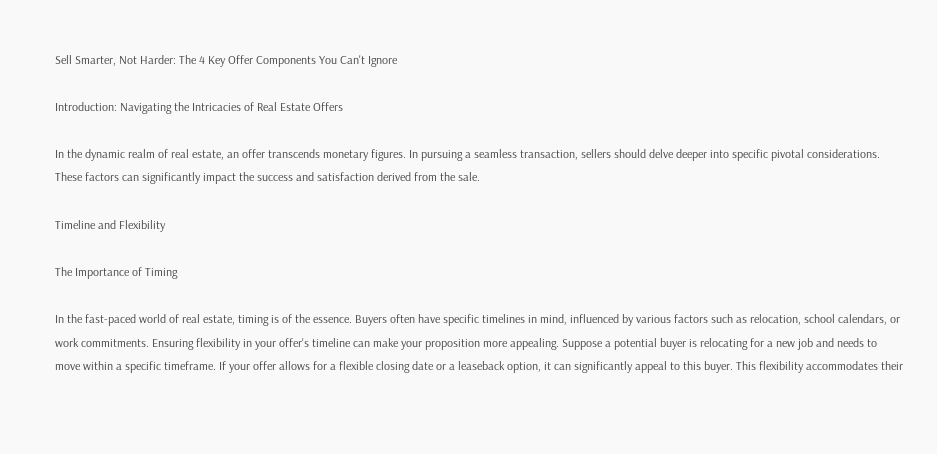Sell Smarter, Not Harder: The 4 Key Offer Components You Can't Ignore

Introduction: Navigating the Intricacies of Real Estate Offers

In the dynamic realm of real estate, an offer transcends monetary figures. In pursuing a seamless transaction, sellers should delve deeper into specific pivotal considerations. These factors can significantly impact the success and satisfaction derived from the sale.

Timeline and Flexibility

The Importance of Timing

In the fast-paced world of real estate, timing is of the essence. Buyers often have specific timelines in mind, influenced by various factors such as relocation, school calendars, or work commitments. Ensuring flexibility in your offer's timeline can make your proposition more appealing. Suppose a potential buyer is relocating for a new job and needs to move within a specific timeframe. If your offer allows for a flexible closing date or a leaseback option, it can significantly appeal to this buyer. This flexibility accommodates their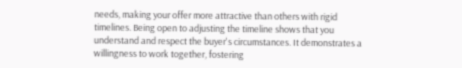needs, making your offer more attractive than others with rigid timelines. Being open to adjusting the timeline shows that you understand and respect the buyer's circumstances. It demonstrates a willingness to work together, fostering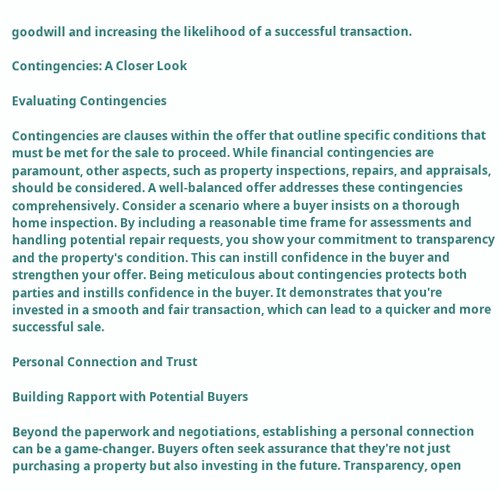goodwill and increasing the likelihood of a successful transaction.

Contingencies: A Closer Look

Evaluating Contingencies

Contingencies are clauses within the offer that outline specific conditions that must be met for the sale to proceed. While financial contingencies are paramount, other aspects, such as property inspections, repairs, and appraisals, should be considered. A well-balanced offer addresses these contingencies comprehensively. Consider a scenario where a buyer insists on a thorough home inspection. By including a reasonable time frame for assessments and handling potential repair requests, you show your commitment to transparency and the property's condition. This can instill confidence in the buyer and strengthen your offer. Being meticulous about contingencies protects both parties and instills confidence in the buyer. It demonstrates that you're invested in a smooth and fair transaction, which can lead to a quicker and more successful sale.

Personal Connection and Trust

Building Rapport with Potential Buyers

Beyond the paperwork and negotiations, establishing a personal connection can be a game-changer. Buyers often seek assurance that they're not just purchasing a property but also investing in the future. Transparency, open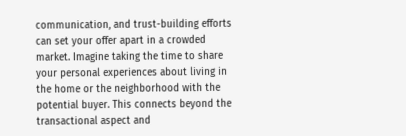communication, and trust-building efforts can set your offer apart in a crowded market. Imagine taking the time to share your personal experiences about living in the home or the neighborhood with the potential buyer. This connects beyond the transactional aspect and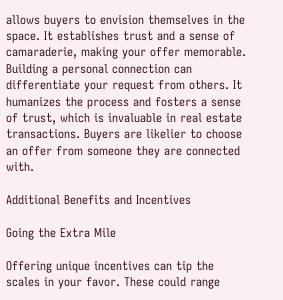allows buyers to envision themselves in the space. It establishes trust and a sense of camaraderie, making your offer memorable. Building a personal connection can differentiate your request from others. It humanizes the process and fosters a sense of trust, which is invaluable in real estate transactions. Buyers are likelier to choose an offer from someone they are connected with.

Additional Benefits and Incentives

Going the Extra Mile

Offering unique incentives can tip the scales in your favor. These could range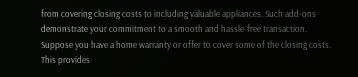from covering closing costs to including valuable appliances. Such add-ons demonstrate your commitment to a smooth and hassle-free transaction. Suppose you have a home warranty or offer to cover some of the closing costs. This provides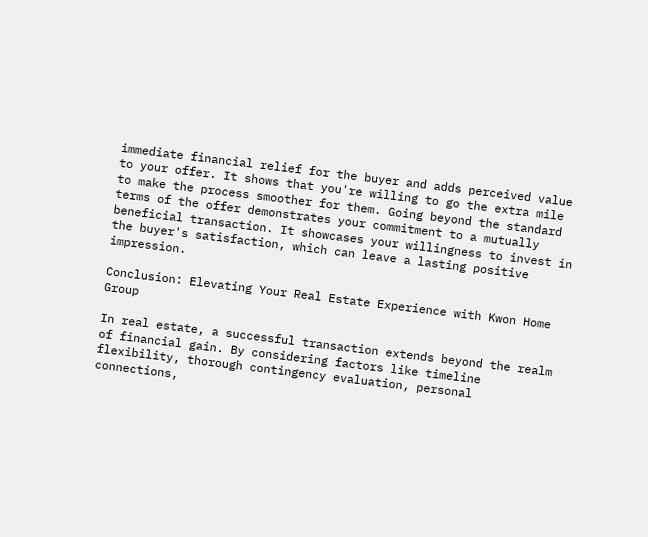immediate financial relief for the buyer and adds perceived value to your offer. It shows that you're willing to go the extra mile to make the process smoother for them. Going beyond the standard terms of the offer demonstrates your commitment to a mutually beneficial transaction. It showcases your willingness to invest in the buyer's satisfaction, which can leave a lasting positive impression.

Conclusion: Elevating Your Real Estate Experience with Kwon Home Group

In real estate, a successful transaction extends beyond the realm of financial gain. By considering factors like timeline flexibility, thorough contingency evaluation, personal connections,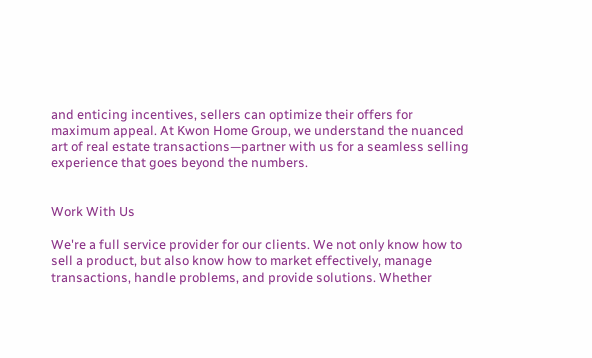and enticing incentives, sellers can optimize their offers for maximum appeal. At Kwon Home Group, we understand the nuanced art of real estate transactions—partner with us for a seamless selling experience that goes beyond the numbers.


Work With Us

We're a full service provider for our clients. We not only know how to sell a product, but also know how to market effectively, manage transactions, handle problems, and provide solutions. Whether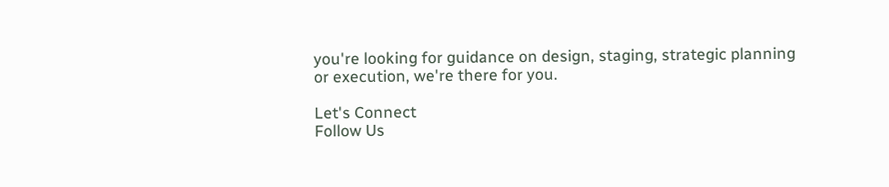you're looking for guidance on design, staging, strategic planning or execution, we're there for you.

Let's Connect
Follow Us